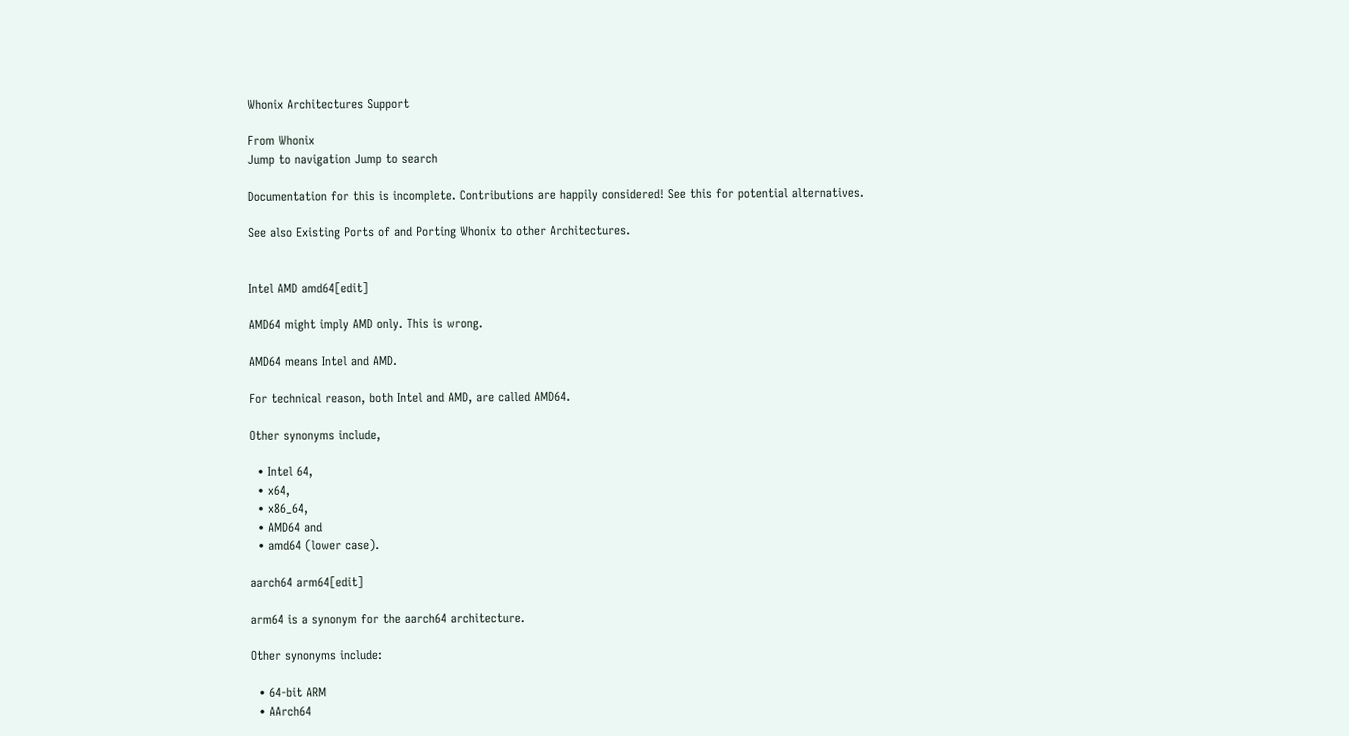Whonix Architectures Support

From Whonix
Jump to navigation Jump to search

Documentation for this is incomplete. Contributions are happily considered! See this for potential alternatives.

See also Existing Ports of and Porting Whonix to other Architectures.


Intel AMD amd64[edit]

AMD64 might imply AMD only. This is wrong.

AMD64 means Intel and AMD.

For technical reason, both Intel and AMD, are called AMD64.

Other synonyms include,

  • Intel 64,
  • x64,
  • x86_64,
  • AMD64 and
  • amd64 (lower case).

aarch64 arm64[edit]

arm64 is a synonym for the aarch64 architecture.

Other synonyms include:

  • 64-bit ARM
  • AArch64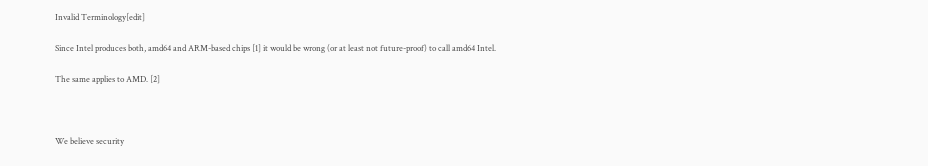Invalid Terminology[edit]

Since Intel produces both, amd64 and ARM-based chips [1] it would be wrong (or at least not future-proof) to call amd64 Intel.

The same applies to AMD. [2]



We believe security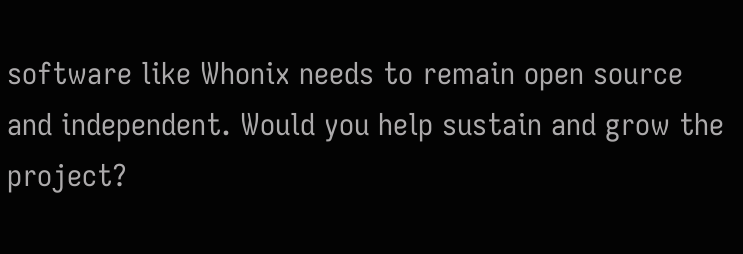software like Whonix needs to remain open source and independent. Would you help sustain and grow the project?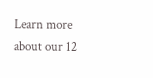Learn more about our 12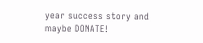year success story and maybe DONATE!